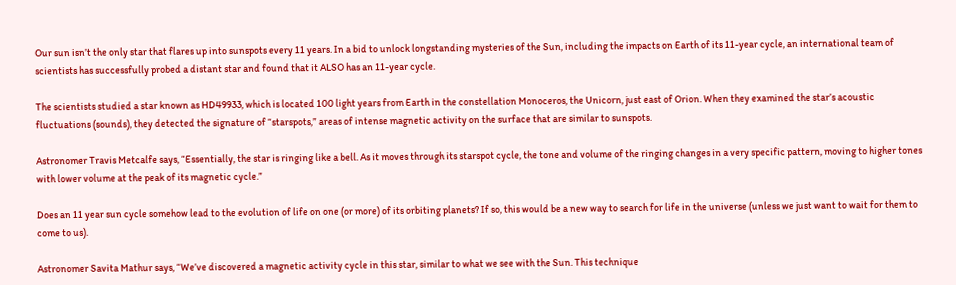Our sun isn’t the only star that flares up into sunspots every 11 years. In a bid to unlock longstanding mysteries of the Sun, including the impacts on Earth of its 11-year cycle, an international team of scientists has successfully probed a distant star and found that it ALSO has an 11-year cycle.

The scientists studied a star known as HD49933, which is located 100 light years from Earth in the constellation Monoceros, the Unicorn, just east of Orion. When they examined the star’s acoustic fluctuations (sounds), they detected the signature of “starspots,” areas of intense magnetic activity on the surface that are similar to sunspots.

Astronomer Travis Metcalfe says, “Essentially, the star is ringing like a bell. As it moves through its starspot cycle, the tone and volume of the ringing changes in a very specific pattern, moving to higher tones with lower volume at the peak of its magnetic cycle.”

Does an 11 year sun cycle somehow lead to the evolution of life on one (or more) of its orbiting planets? If so, this would be a new way to search for life in the universe (unless we just want to wait for them to come to us).

Astronomer Savita Mathur says, “We’ve discovered a magnetic activity cycle in this star, similar to what we see with the Sun. This technique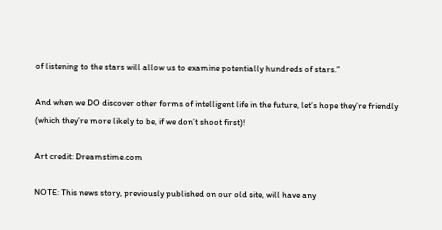of listening to the stars will allow us to examine potentially hundreds of stars.”

And when we DO discover other forms of intelligent life in the future, let’s hope they’re friendly (which they’re more likely to be, if we don’t shoot first)!

Art credit: Dreamstime.com

NOTE: This news story, previously published on our old site, will have any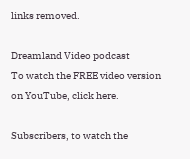links removed.

Dreamland Video podcast
To watch the FREE video version on YouTube, click here.

Subscribers, to watch the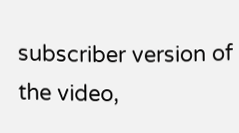subscriber version of the video,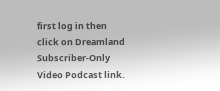first log in then click on Dreamland Subscriber-Only Video Podcast link.